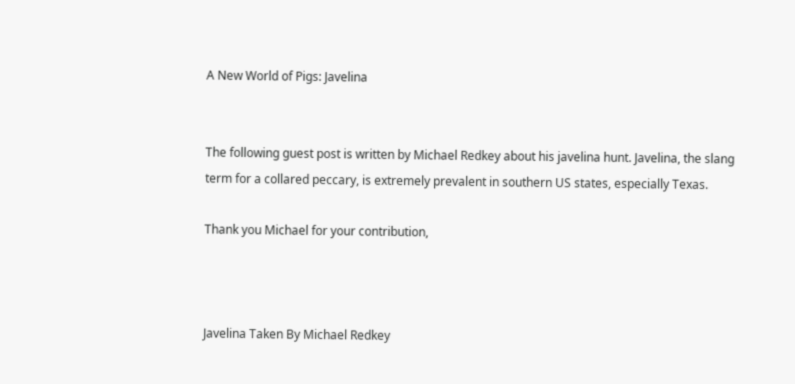A New World of Pigs: Javelina


The following guest post is written by Michael Redkey about his javelina hunt. Javelina, the slang term for a collared peccary, is extremely prevalent in southern US states, especially Texas.

Thank you Michael for your contribution,



Javelina Taken By Michael Redkey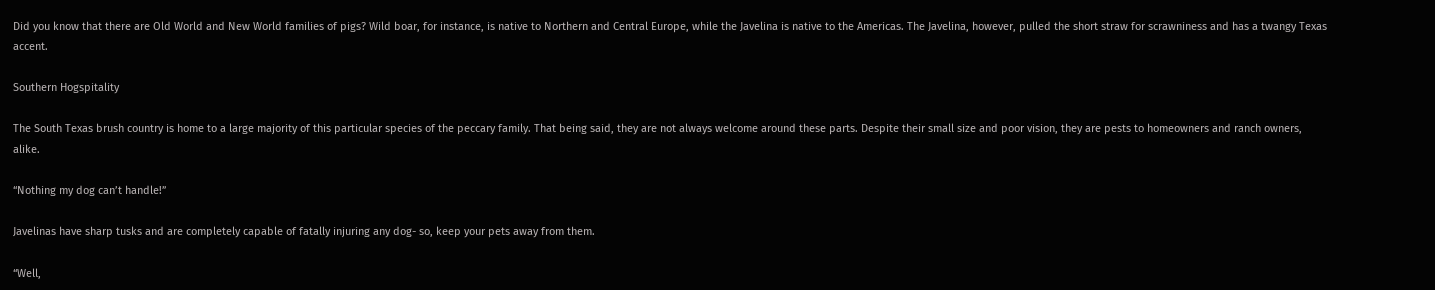Did you know that there are Old World and New World families of pigs? Wild boar, for instance, is native to Northern and Central Europe, while the Javelina is native to the Americas. The Javelina, however, pulled the short straw for scrawniness and has a twangy Texas accent.

Southern Hogspitality

The South Texas brush country is home to a large majority of this particular species of the peccary family. That being said, they are not always welcome around these parts. Despite their small size and poor vision, they are pests to homeowners and ranch owners, alike.

“Nothing my dog can’t handle!”

Javelinas have sharp tusks and are completely capable of fatally injuring any dog- so, keep your pets away from them.

“Well,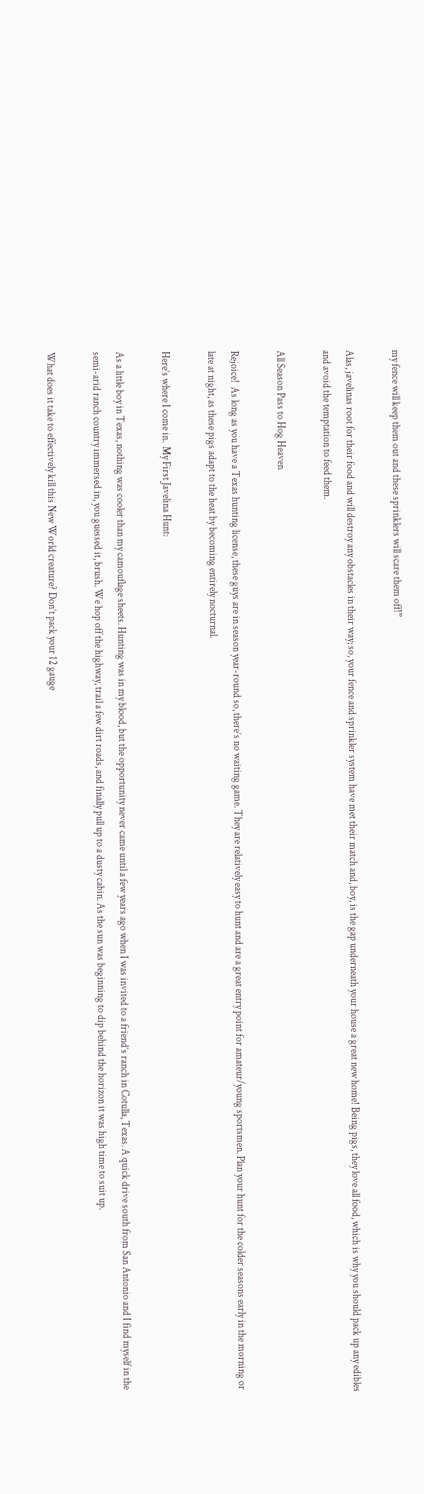my fence will keep them out and these sprinklers will scare them off!”

Alas, javelinas root for their food and will destroy any obstacles in their way; so, your fence and sprinkler system have met their match and, boy, is the gap underneath your house a great new home! Being pigs, they love all food, which is why you should pack up any edibles and avoid the temptation to feed them.

All Season Pass to Hog Heaven

Rejoice!  As long as you have a Texas hunting license, these guys are in season year-round so, there’s no waiting game. They are relatively easy to hunt and are a great entry point for amateur/young sportsmen. Plan your hunt for the colder seasons early in the morning or late at night, as these pigs adapt to the heat by becoming entirely nocturnal.

Here’s where I come in.  My First Javelina Hunt:

As a little boy in Texas, nothing was cooler than my camouflage sheets. Hunting was in my blood, but the opportunity never came until a few years ago when I was invited to a friend’s ranch in Cotulla, Texas. A quick drive south from San Antonio and I find myself in the semi-arid ranch country immersed in, you guessed it, brush. We hop off the highway, trail a few dirt roads, and finally pull up to a dusty cabin. As the sun was beginning to dip behind the horizon it was high time to suit up.

What does it take to effectively kill this New World creature? Don’t pack your 12 gauge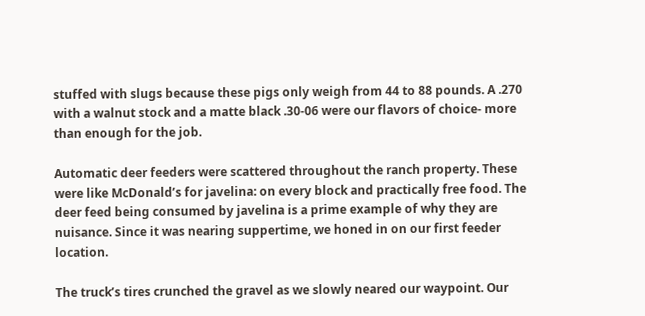stuffed with slugs because these pigs only weigh from 44 to 88 pounds. A .270 with a walnut stock and a matte black .30-06 were our flavors of choice- more than enough for the job.

Automatic deer feeders were scattered throughout the ranch property. These were like McDonald’s for javelina: on every block and practically free food. The deer feed being consumed by javelina is a prime example of why they are nuisance. Since it was nearing suppertime, we honed in on our first feeder location.

The truck’s tires crunched the gravel as we slowly neared our waypoint. Our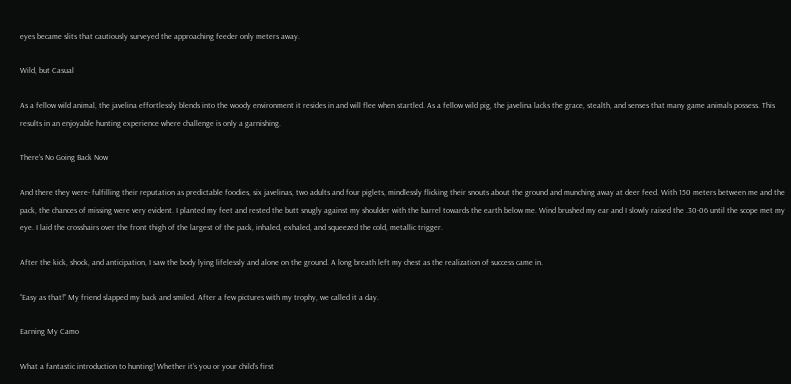eyes became slits that cautiously surveyed the approaching feeder only meters away.

Wild, but Casual

As a fellow wild animal, the javelina effortlessly blends into the woody environment it resides in and will flee when startled. As a fellow wild pig, the javelina lacks the grace, stealth, and senses that many game animals possess. This results in an enjoyable hunting experience where challenge is only a garnishing.

There’s No Going Back Now

And there they were- fulfilling their reputation as predictable foodies, six javelinas, two adults and four piglets, mindlessly flicking their snouts about the ground and munching away at deer feed. With 150 meters between me and the pack, the chances of missing were very evident. I planted my feet and rested the butt snugly against my shoulder with the barrel towards the earth below me. Wind brushed my ear and I slowly raised the .30-06 until the scope met my eye. I laid the crosshairs over the front thigh of the largest of the pack, inhaled, exhaled, and squeezed the cold, metallic trigger.

After the kick, shock, and anticipation, I saw the body lying lifelessly and alone on the ground. A long breath left my chest as the realization of success came in.

“Easy as that!” My friend slapped my back and smiled. After a few pictures with my trophy, we called it a day.

Earning My Camo

What a fantastic introduction to hunting! Whether it’s you or your child’s first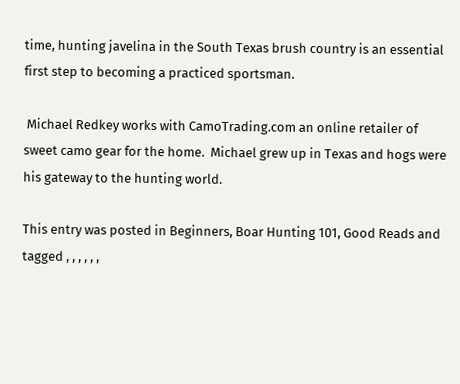time, hunting javelina in the South Texas brush country is an essential first step to becoming a practiced sportsman.

 Michael Redkey works with CamoTrading.com an online retailer of sweet camo gear for the home.  Michael grew up in Texas and hogs were his gateway to the hunting world.

This entry was posted in Beginners, Boar Hunting 101, Good Reads and tagged , , , , , ,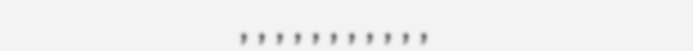, , , , , , , , , , ,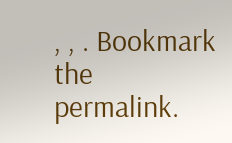, , . Bookmark the permalink.